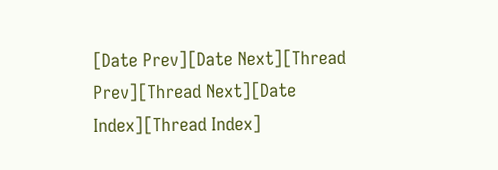[Date Prev][Date Next][Thread Prev][Thread Next][Date Index][Thread Index]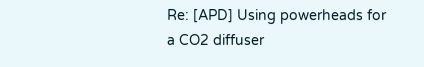Re: [APD] Using powerheads for a CO2 diffuser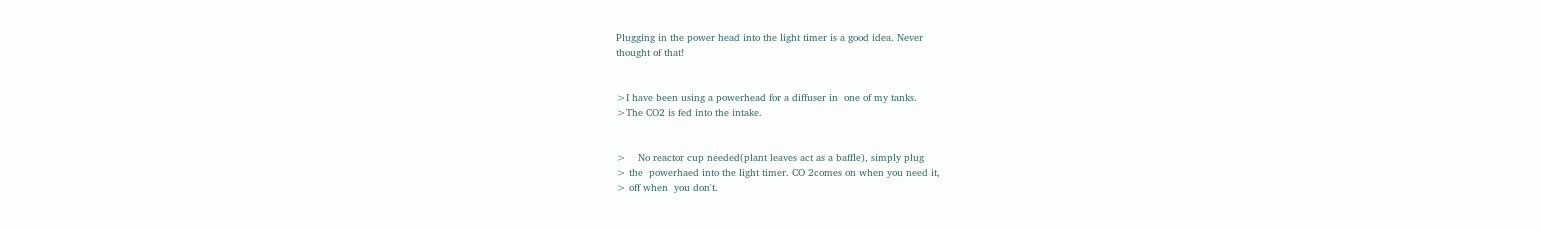Plugging in the power head into the light timer is a good idea. Never
thought of that!


>I have been using a powerhead for a diffuser in  one of my tanks.
>The CO2 is fed into the intake.


>    No reactor cup needed(plant leaves act as a baffle), simply plug
> the  powerhaed into the light timer. CO 2comes on when you need it,
> off when  you don't.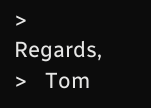>   Regards,
>   Tom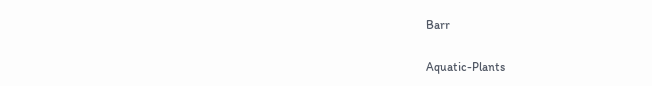Barr

Aquatic-Plants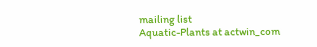mailing list
Aquatic-Plants at actwin_com